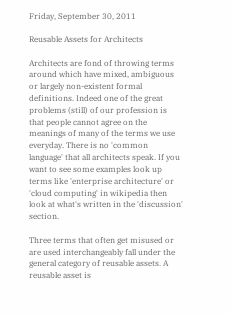Friday, September 30, 2011

Reusable Assets for Architects

Architects are fond of throwing terms around which have mixed, ambiguous or largely non-existent formal definitions. Indeed one of the great problems (still) of our profession is that people cannot agree on the meanings of many of the terms we use everyday. There is no 'common language' that all architects speak. If you want to see some examples look up terms like 'enterprise architecture' or 'cloud computing' in wikipedia then look at what's written in the 'discussion' section.

Three terms that often get misused or are used interchangeably fall under the general category of reusable assets. A reusable asset is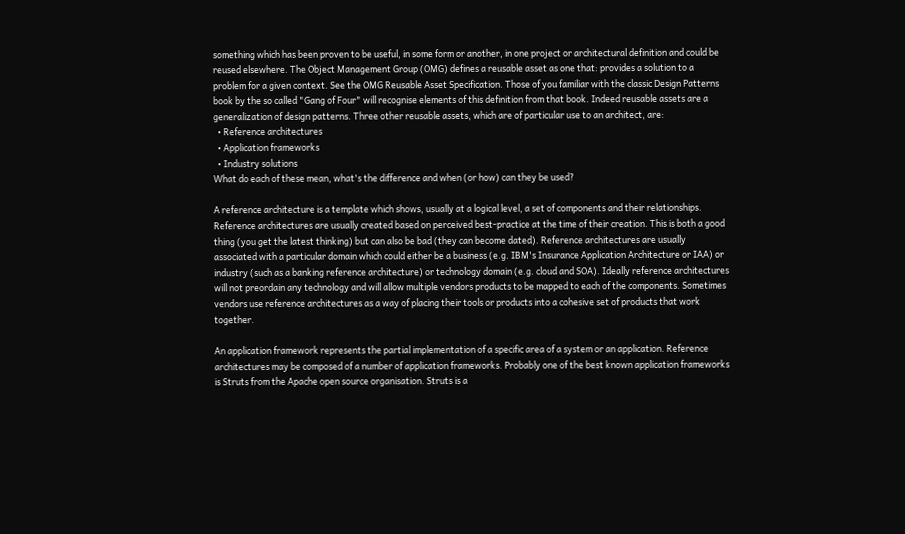something which has been proven to be useful, in some form or another, in one project or architectural definition and could be reused elsewhere. The Object Management Group (OMG) defines a reusable asset as one that: provides a solution to a problem for a given context. See the OMG Reusable Asset Specification. Those of you familiar with the classic Design Patterns book by the so called "Gang of Four" will recognise elements of this definition from that book. Indeed reusable assets are a generalization of design patterns. Three other reusable assets, which are of particular use to an architect, are:
  • Reference architectures
  • Application frameworks
  • Industry solutions
What do each of these mean, what's the difference and when (or how) can they be used?

A reference architecture is a template which shows, usually at a logical level, a set of components and their relationships. Reference architectures are usually created based on perceived best-practice at the time of their creation. This is both a good thing (you get the latest thinking) but can also be bad (they can become dated). Reference architectures are usually associated with a particular domain which could either be a business (e.g. IBM's Insurance Application Architecture or IAA) or industry (such as a banking reference architecture) or technology domain (e.g. cloud and SOA). Ideally reference architectures will not preordain any technology and will allow multiple vendors products to be mapped to each of the components. Sometimes vendors use reference architectures as a way of placing their tools or products into a cohesive set of products that work together.

An application framework represents the partial implementation of a specific area of a system or an application. Reference architectures may be composed of a number of application frameworks. Probably one of the best known application frameworks is Struts from the Apache open source organisation. Struts is a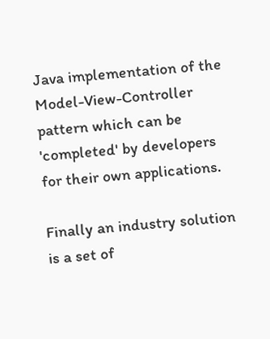Java implementation of the Model-View-Controller pattern which can be 'completed' by developers for their own applications.

Finally an industry solution is a set of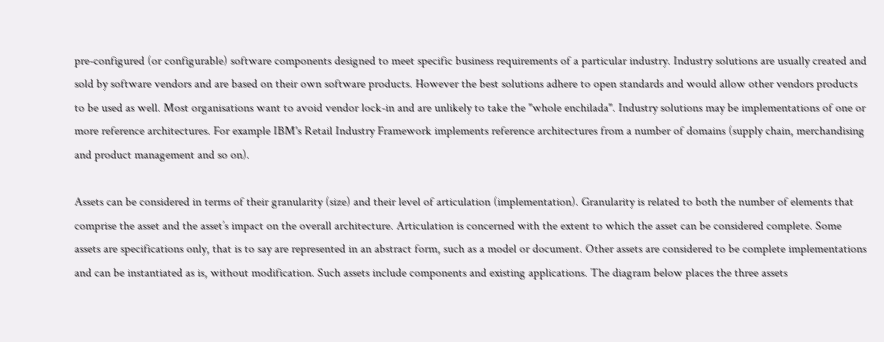pre-configured (or configurable) software components designed to meet specific business requirements of a particular industry. Industry solutions are usually created and sold by software vendors and are based on their own software products. However the best solutions adhere to open standards and would allow other vendors products to be used as well. Most organisations want to avoid vendor lock-in and are unlikely to take the "whole enchilada". Industry solutions may be implementations of one or more reference architectures. For example IBM's Retail Industry Framework implements reference architectures from a number of domains (supply chain, merchandising and product management and so on).

Assets can be considered in terms of their granularity (size) and their level of articulation (implementation). Granularity is related to both the number of elements that comprise the asset and the asset’s impact on the overall architecture. Articulation is concerned with the extent to which the asset can be considered complete. Some assets are specifications only, that is to say are represented in an abstract form, such as a model or document. Other assets are considered to be complete implementations and can be instantiated as is, without modification. Such assets include components and existing applications. The diagram below places the three assets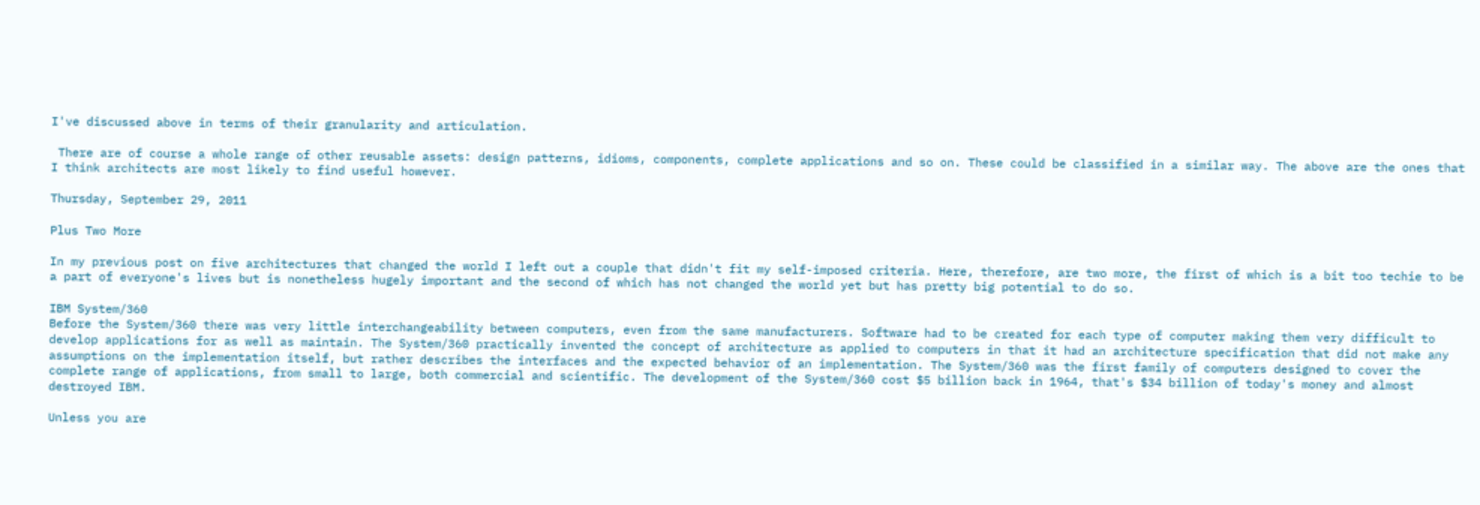I've discussed above in terms of their granularity and articulation.

 There are of course a whole range of other reusable assets: design patterns, idioms, components, complete applications and so on. These could be classified in a similar way. The above are the ones that I think architects are most likely to find useful however.

Thursday, September 29, 2011

Plus Two More

In my previous post on five architectures that changed the world I left out a couple that didn't fit my self-imposed criteria. Here, therefore, are two more, the first of which is a bit too techie to be a part of everyone's lives but is nonetheless hugely important and the second of which has not changed the world yet but has pretty big potential to do so.

IBM System/360
Before the System/360 there was very little interchangeability between computers, even from the same manufacturers. Software had to be created for each type of computer making them very difficult to develop applications for as well as maintain. The System/360 practically invented the concept of architecture as applied to computers in that it had an architecture specification that did not make any assumptions on the implementation itself, but rather describes the interfaces and the expected behavior of an implementation. The System/360 was the first family of computers designed to cover the complete range of applications, from small to large, both commercial and scientific. The development of the System/360 cost $5 billion back in 1964, that's $34 billion of today's money and almost destroyed IBM.

Unless you are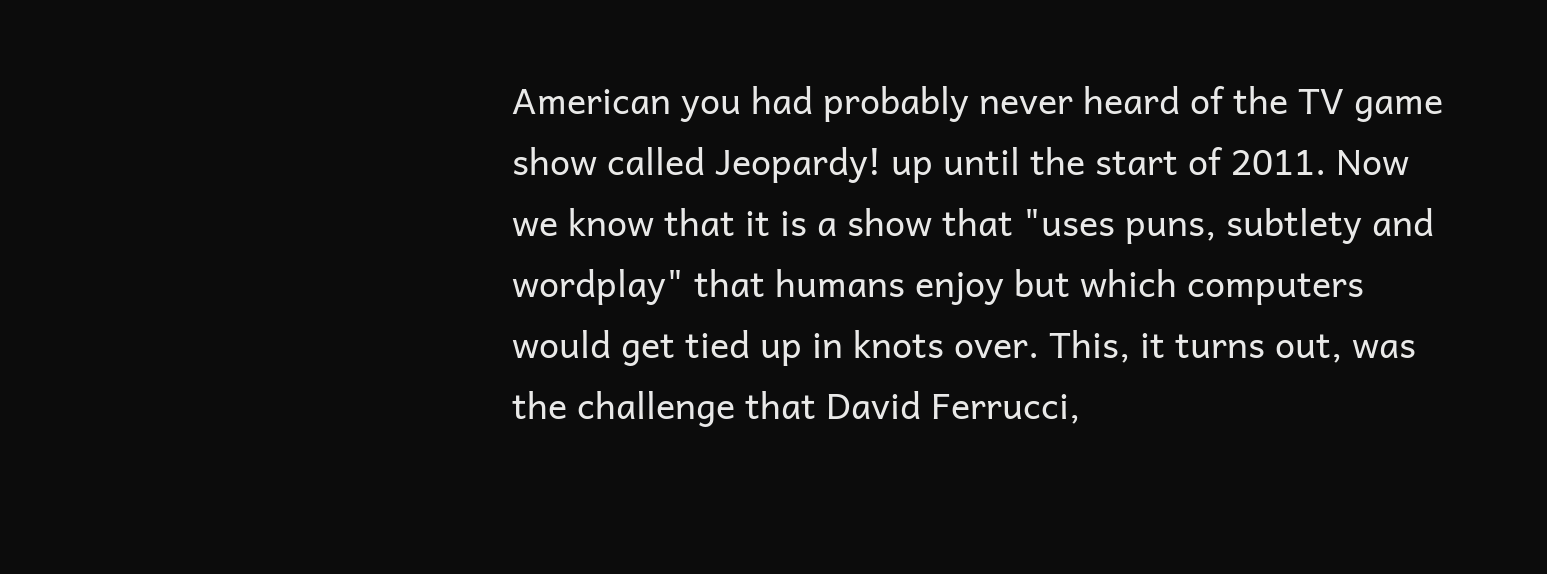American you had probably never heard of the TV game show called Jeopardy! up until the start of 2011. Now we know that it is a show that "uses puns, subtlety and wordplay" that humans enjoy but which computers would get tied up in knots over. This, it turns out, was the challenge that David Ferrucci,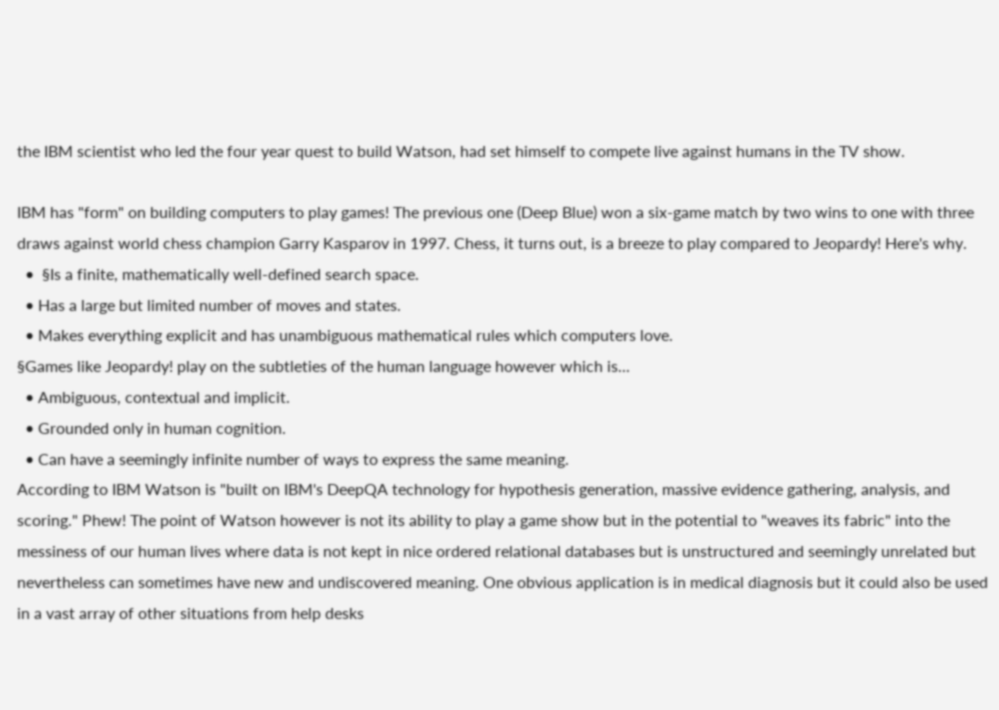the IBM scientist who led the four year quest to build Watson, had set himself to compete live against humans in the TV show.

IBM has "form" on building computers to play games! The previous one (Deep Blue) won a six-game match by two wins to one with three draws against world chess champion Garry Kasparov in 1997. Chess, it turns out, is a breeze to play compared to Jeopardy! Here's why.
  •  §Is a finite, mathematically well-defined search space.
  • Has a large but limited number of moves and states.
  • Makes everything explicit and has unambiguous mathematical rules which computers love.
§Games like Jeopardy! play on the subtleties of the human language however which is...
  • Ambiguous, contextual and implicit.
  • Grounded only in human cognition.
  • Can have a seemingly infinite number of ways to express the same meaning.
According to IBM Watson is "built on IBM's DeepQA technology for hypothesis generation, massive evidence gathering, analysis, and scoring." Phew! The point of Watson however is not its ability to play a game show but in the potential to "weaves its fabric" into the messiness of our human lives where data is not kept in nice ordered relational databases but is unstructured and seemingly unrelated but nevertheless can sometimes have new and undiscovered meaning. One obvious application is in medical diagnosis but it could also be used in a vast array of other situations from help desks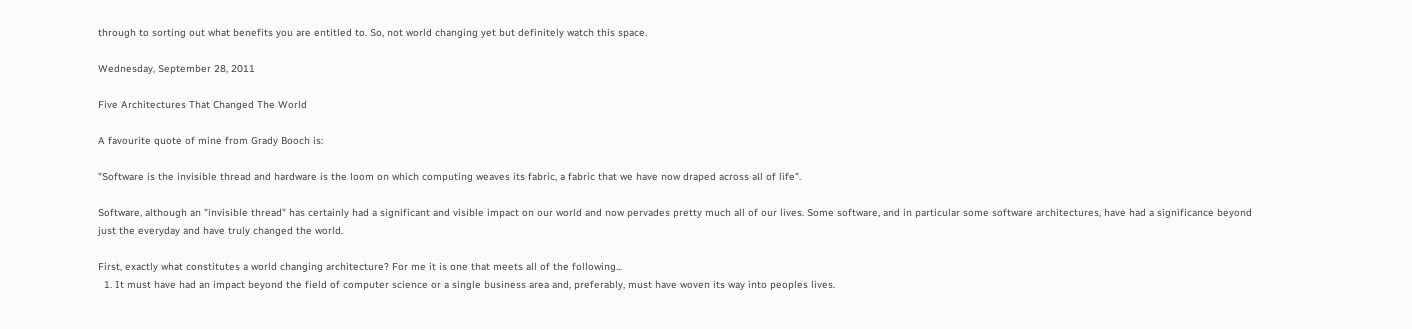through to sorting out what benefits you are entitled to. So, not world changing yet but definitely watch this space.

Wednesday, September 28, 2011

Five Architectures That Changed The World

A favourite quote of mine from Grady Booch is:

"Software is the invisible thread and hardware is the loom on which computing weaves its fabric, a fabric that we have now draped across all of life".

Software, although an "invisible thread" has certainly had a significant and visible impact on our world and now pervades pretty much all of our lives. Some software, and in particular some software architectures, have had a significance beyond just the everyday and have truly changed the world.

First, exactly what constitutes a world changing architecture? For me it is one that meets all of the following...
  1. It must have had an impact beyond the field of computer science or a single business area and, preferably, must have woven its way into peoples lives.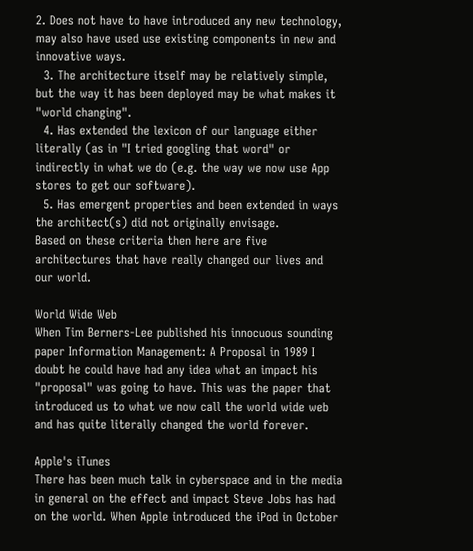2. Does not have to have introduced any new technology, may also have used use existing components in new and innovative ways.
  3. The architecture itself may be relatively simple, but the way it has been deployed may be what makes it "world changing".
  4. Has extended the lexicon of our language either literally (as in "I tried googling that word" or indirectly in what we do (e.g. the way we now use App stores to get our software).
  5. Has emergent properties and been extended in ways the architect(s) did not originally envisage.
Based on these criteria then here are five architectures that have really changed our lives and our world.

World Wide Web
When Tim Berners-Lee published his innocuous sounding paper Information Management: A Proposal in 1989 I doubt he could have had any idea what an impact his "proposal" was going to have. This was the paper that introduced us to what we now call the world wide web and has quite literally changed the world forever.

Apple's iTunes
There has been much talk in cyberspace and in the media in general on the effect and impact Steve Jobs has had on the world. When Apple introduced the iPod in October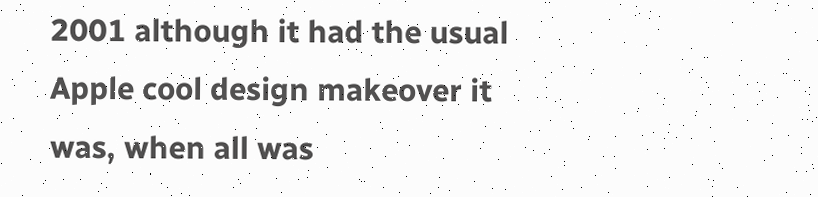2001 although it had the usual Apple cool design makeover it was, when all was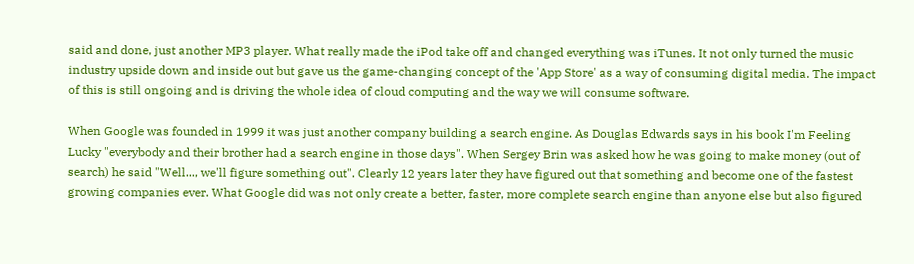said and done, just another MP3 player. What really made the iPod take off and changed everything was iTunes. It not only turned the music industry upside down and inside out but gave us the game-changing concept of the 'App Store' as a way of consuming digital media. The impact of this is still ongoing and is driving the whole idea of cloud computing and the way we will consume software.

When Google was founded in 1999 it was just another company building a search engine. As Douglas Edwards says in his book I'm Feeling Lucky "everybody and their brother had a search engine in those days". When Sergey Brin was asked how he was going to make money (out of search) he said "Well..., we'll figure something out". Clearly 12 years later they have figured out that something and become one of the fastest growing companies ever. What Google did was not only create a better, faster, more complete search engine than anyone else but also figured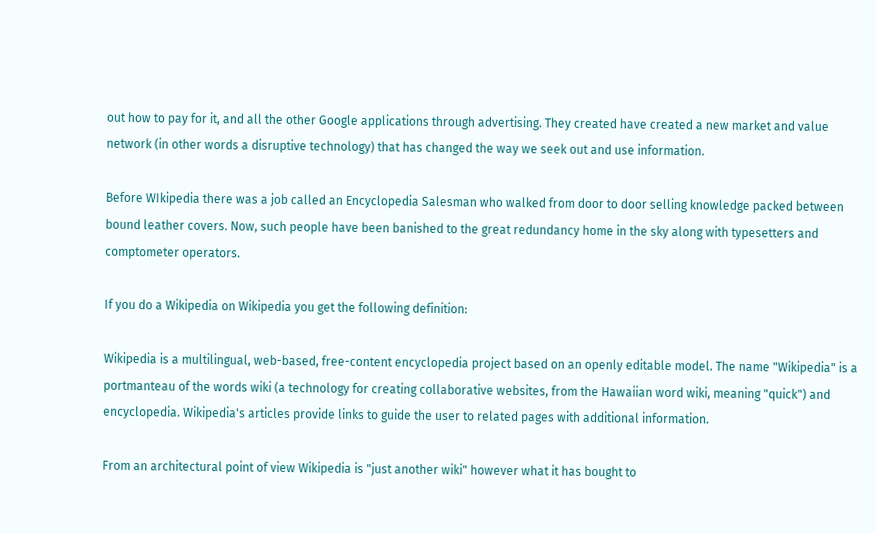out how to pay for it, and all the other Google applications through advertising. They created have created a new market and value network (in other words a disruptive technology) that has changed the way we seek out and use information.

Before WIkipedia there was a job called an Encyclopedia Salesman who walked from door to door selling knowledge packed between bound leather covers. Now, such people have been banished to the great redundancy home in the sky along with typesetters and comptometer operators.

If you do a Wikipedia on Wikipedia you get the following definition:

Wikipedia is a multilingual, web-based, free-content encyclopedia project based on an openly editable model. The name "Wikipedia" is a portmanteau of the words wiki (a technology for creating collaborative websites, from the Hawaiian word wiki, meaning "quick") and encyclopedia. Wikipedia's articles provide links to guide the user to related pages with additional information.

From an architectural point of view Wikipedia is "just another wiki" however what it has bought to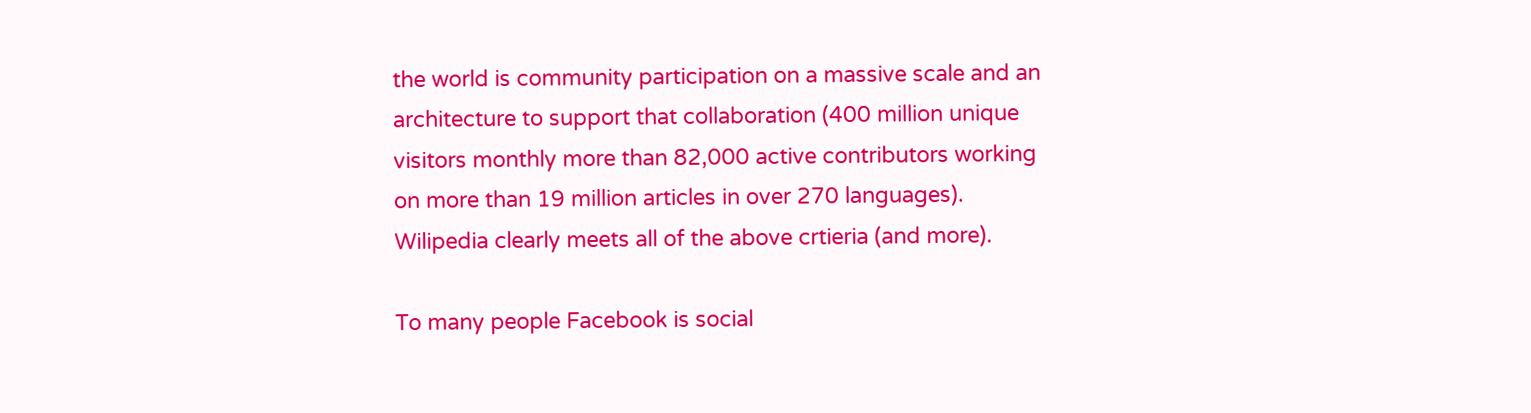the world is community participation on a massive scale and an architecture to support that collaboration (400 million unique visitors monthly more than 82,000 active contributors working on more than 19 million articles in over 270 languages). Wilipedia clearly meets all of the above crtieria (and more).

To many people Facebook is social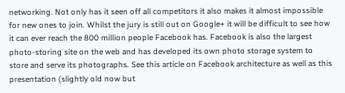networking. Not only has it seen off all competitors it also makes it almost impossible for new ones to join. Whilst the jury is still out on Google+ it will be difficult to see how it can ever reach the 800 million people Facebook has. Facebook is also the largest photo-storing site on the web and has developed its own photo storage system to store and serve its photographs. See this article on Facebook architecture as well as this presentation (slightly old now but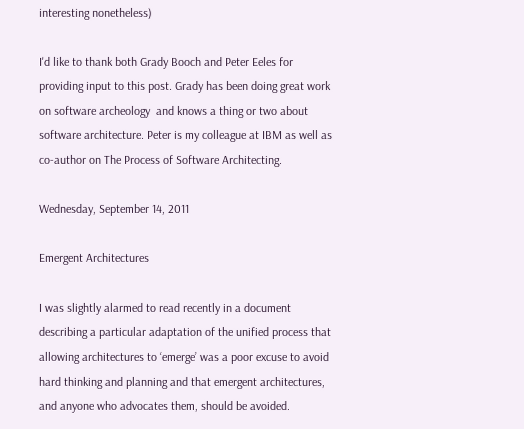interesting nonetheless)

I'd like to thank both Grady Booch and Peter Eeles for providing input to this post. Grady has been doing great work on software archeology  and knows a thing or two about software architecture. Peter is my colleague at IBM as well as co-author on The Process of Software Architecting.

Wednesday, September 14, 2011

Emergent Architectures

I was slightly alarmed to read recently in a document describing a particular adaptation of the unified process that allowing architectures to ‘emerge’ was a poor excuse to avoid hard thinking and planning and that emergent architectures, and anyone who advocates them, should be avoided.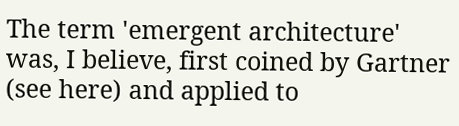The term 'emergent architecture' was, I believe, first coined by Gartner (see here) and applied to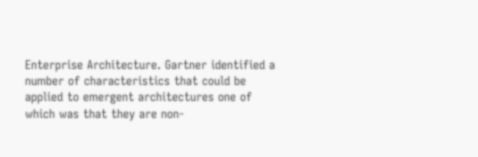Enterprise Architecture. Gartner identified a number of characteristics that could be applied to emergent architectures one of which was that they are non-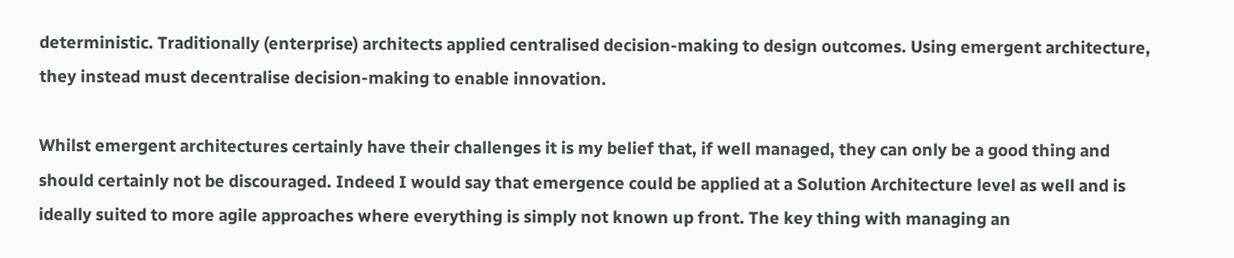deterministic. Traditionally (enterprise) architects applied centralised decision-making to design outcomes. Using emergent architecture, they instead must decentralise decision-making to enable innovation.

Whilst emergent architectures certainly have their challenges it is my belief that, if well managed, they can only be a good thing and should certainly not be discouraged. Indeed I would say that emergence could be applied at a Solution Architecture level as well and is ideally suited to more agile approaches where everything is simply not known up front. The key thing with managing an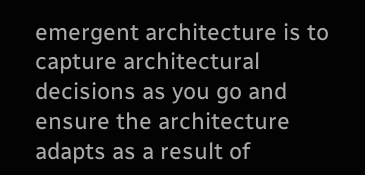emergent architecture is to capture architectural decisions as you go and ensure the architecture adapts as a result of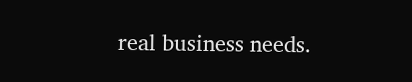real business needs.